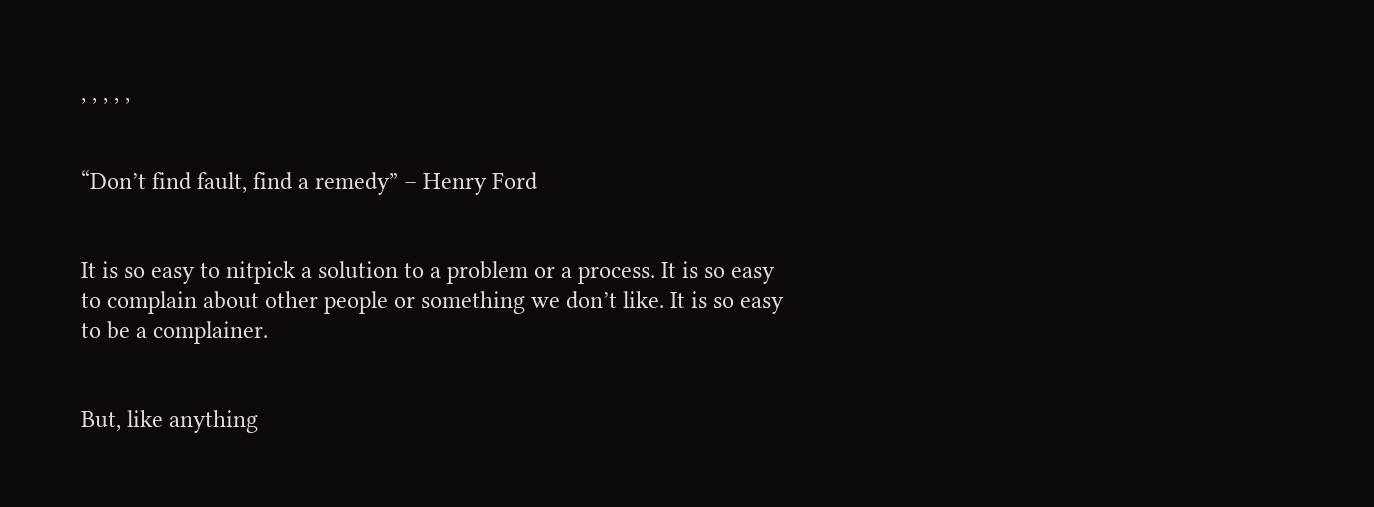, , , , ,


“Don’t find fault, find a remedy” – Henry Ford


It is so easy to nitpick a solution to a problem or a process. It is so easy to complain about other people or something we don’t like. It is so easy to be a complainer.


But, like anything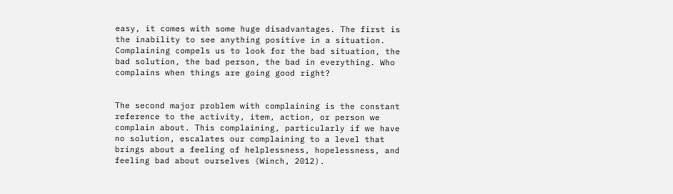easy, it comes with some huge disadvantages. The first is the inability to see anything positive in a situation. Complaining compels us to look for the bad situation, the bad solution, the bad person, the bad in everything. Who complains when things are going good right?


The second major problem with complaining is the constant reference to the activity, item, action, or person we complain about. This complaining, particularly if we have no solution, escalates our complaining to a level that brings about a feeling of helplessness, hopelessness, and feeling bad about ourselves (Winch, 2012).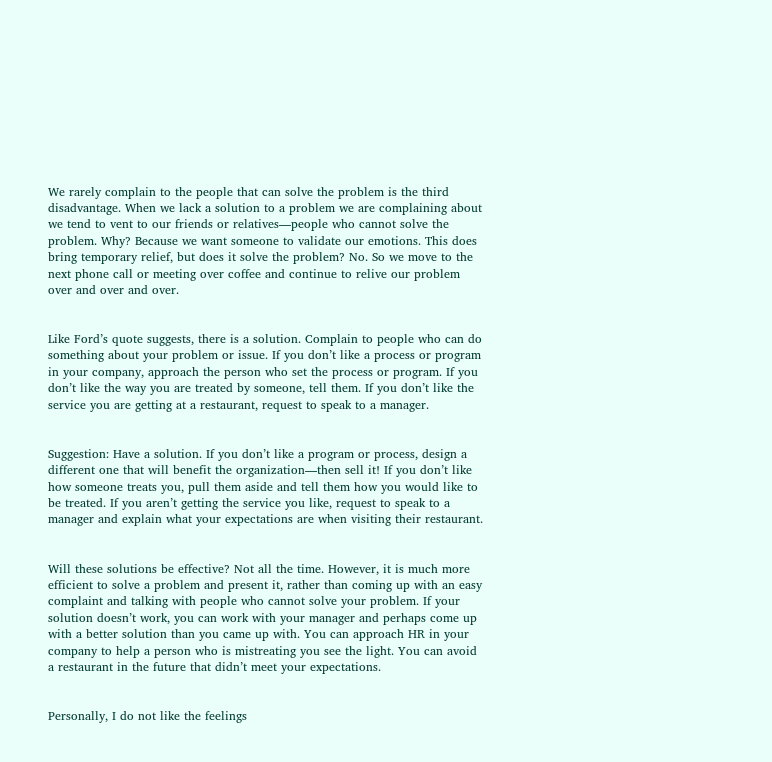We rarely complain to the people that can solve the problem is the third disadvantage. When we lack a solution to a problem we are complaining about we tend to vent to our friends or relatives—people who cannot solve the problem. Why? Because we want someone to validate our emotions. This does bring temporary relief, but does it solve the problem? No. So we move to the next phone call or meeting over coffee and continue to relive our problem over and over and over.


Like Ford’s quote suggests, there is a solution. Complain to people who can do something about your problem or issue. If you don’t like a process or program in your company, approach the person who set the process or program. If you don’t like the way you are treated by someone, tell them. If you don’t like the service you are getting at a restaurant, request to speak to a manager.


Suggestion: Have a solution. If you don’t like a program or process, design a different one that will benefit the organization—then sell it! If you don’t like how someone treats you, pull them aside and tell them how you would like to be treated. If you aren’t getting the service you like, request to speak to a manager and explain what your expectations are when visiting their restaurant.


Will these solutions be effective? Not all the time. However, it is much more efficient to solve a problem and present it, rather than coming up with an easy complaint and talking with people who cannot solve your problem. If your solution doesn’t work, you can work with your manager and perhaps come up with a better solution than you came up with. You can approach HR in your company to help a person who is mistreating you see the light. You can avoid a restaurant in the future that didn’t meet your expectations.


Personally, I do not like the feelings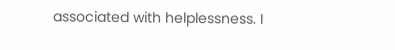associated with helplessness. I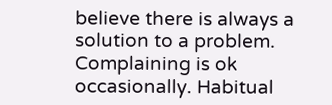believe there is always a solution to a problem. Complaining is ok occasionally. Habitual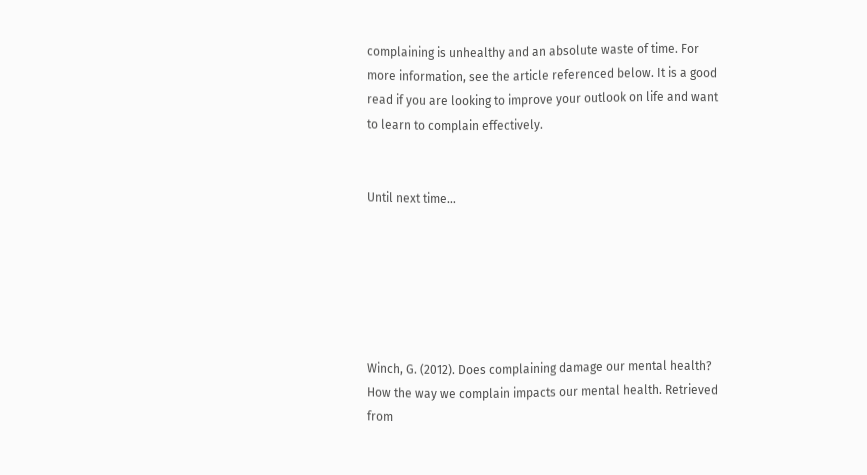complaining is unhealthy and an absolute waste of time. For more information, see the article referenced below. It is a good read if you are looking to improve your outlook on life and want to learn to complain effectively.


Until next time…






Winch, G. (2012). Does complaining damage our mental health? How the way we complain impacts our mental health. Retrieved from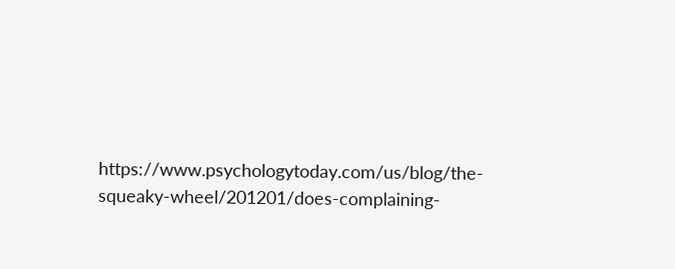https://www.psychologytoday.com/us/blog/the-squeaky-wheel/201201/does-complaining-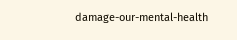damage-our-mental-health